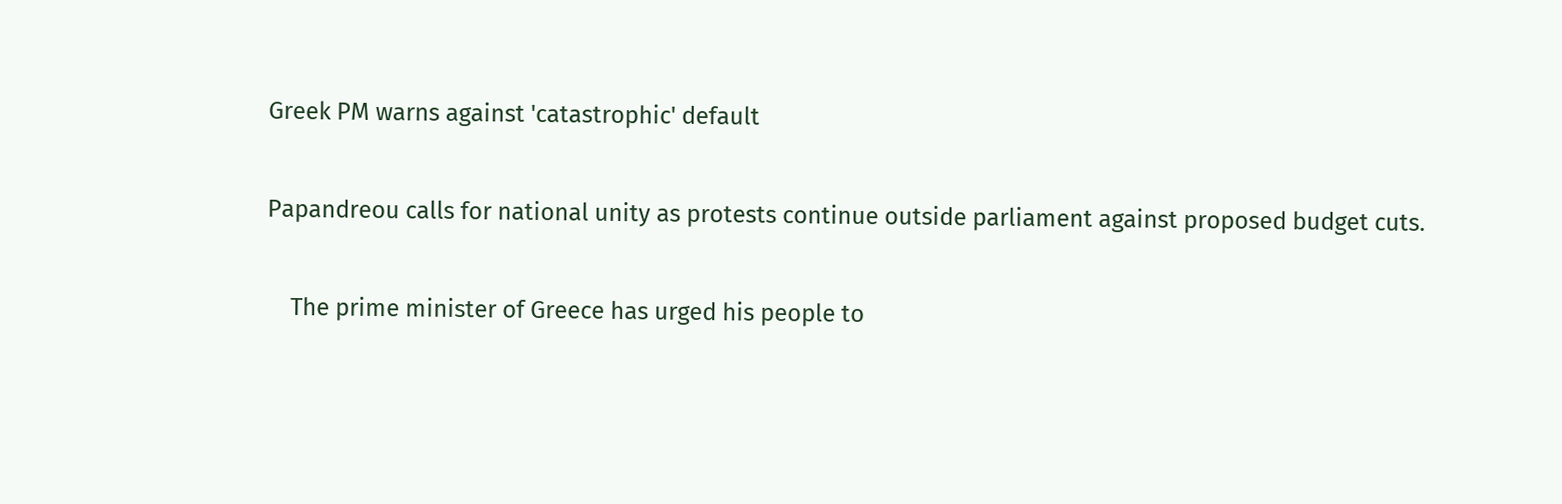Greek PM warns against 'catastrophic' default

Papandreou calls for national unity as protests continue outside parliament against proposed budget cuts.

    The prime minister of Greece has urged his people to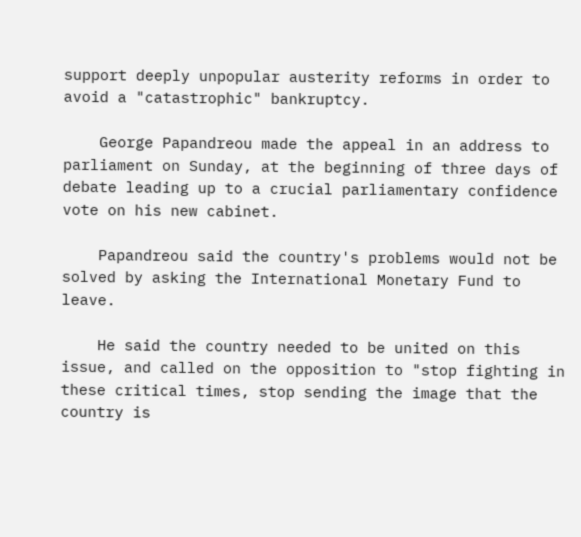support deeply unpopular austerity reforms in order to avoid a "catastrophic" bankruptcy.

    George Papandreou made the appeal in an address to parliament on Sunday, at the beginning of three days of debate leading up to a crucial parliamentary confidence vote on his new cabinet.

    Papandreou said the country's problems would not be solved by asking the International Monetary Fund to leave.

    He said the country needed to be united on this issue, and called on the opposition to "stop fighting in these critical times, stop sending the image that the country is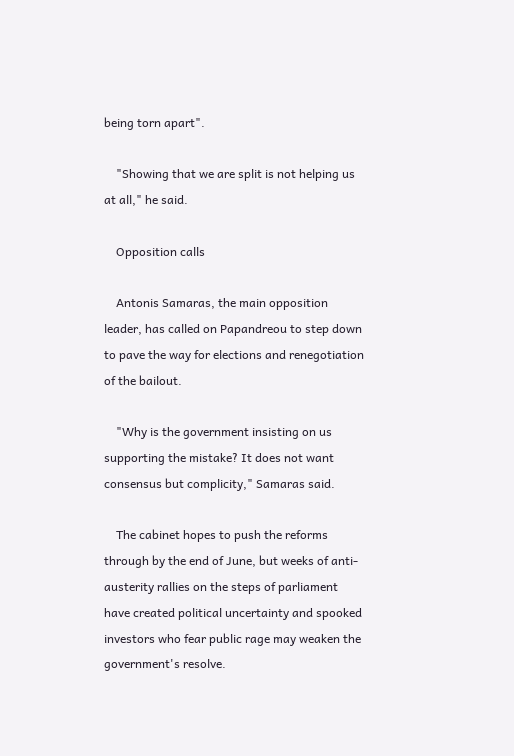being torn apart".

    "Showing that we are split is not helping us at all," he said.

    Opposition calls

    Antonis Samaras, the main opposition leader, has called on Papandreou to step down to pave the way for elections and renegotiation of the bailout.

    "Why is the government insisting on us supporting the mistake? It does not want consensus but complicity," Samaras said.

    The cabinet hopes to push the reforms through by the end of June, but weeks of anti-austerity rallies on the steps of parliament have created political uncertainty and spooked investors who fear public rage may weaken the government's resolve.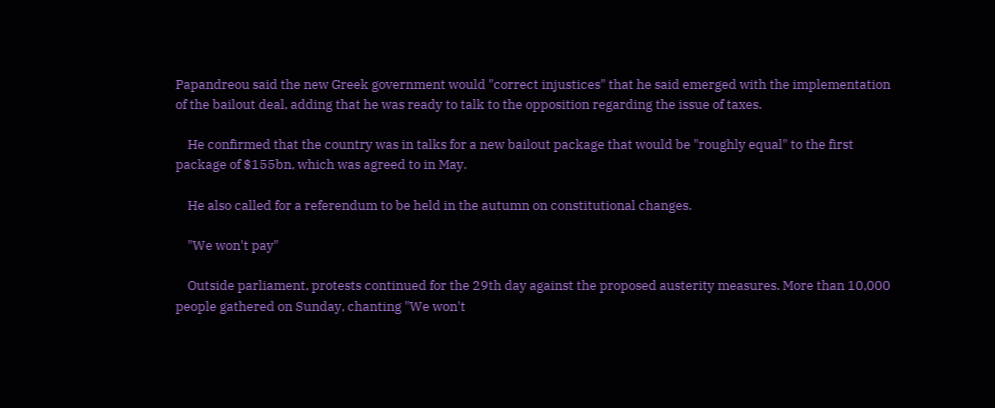Papandreou said the new Greek government would "correct injustices" that he said emerged with the implementation of the bailout deal, adding that he was ready to talk to the opposition regarding the issue of taxes.

    He confirmed that the country was in talks for a new bailout package that would be "roughly equal" to the first package of $155bn, which was agreed to in May.

    He also called for a referendum to be held in the autumn on constitutional changes.

    "We won't pay"

    Outside parliament, protests continued for the 29th day against the proposed austerity measures. More than 10,000 people gathered on Sunday, chanting "We won't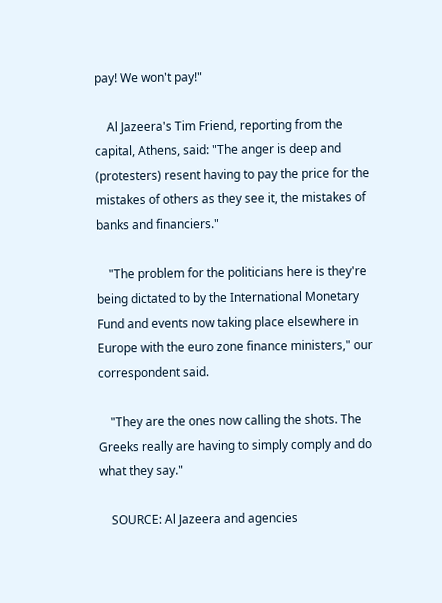pay! We won't pay!"

    Al Jazeera's Tim Friend, reporting from the capital, Athens, said: "The anger is deep and (protesters) resent having to pay the price for the mistakes of others as they see it, the mistakes of banks and financiers."

    "The problem for the politicians here is they're being dictated to by the International Monetary Fund and events now taking place elsewhere in Europe with the euro zone finance ministers," our correspondent said.

    "They are the ones now calling the shots. The Greeks really are having to simply comply and do what they say."

    SOURCE: Al Jazeera and agencies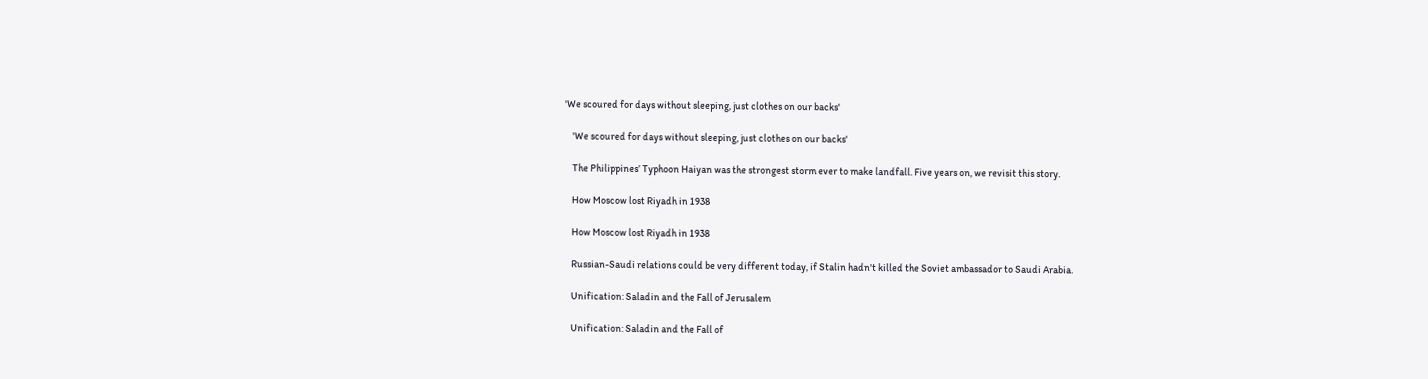'We scoured for days without sleeping, just clothes on our backs'

    'We scoured for days without sleeping, just clothes on our backs'

    The Philippines’ Typhoon Haiyan was the strongest storm ever to make landfall. Five years on, we revisit this story.

    How Moscow lost Riyadh in 1938

    How Moscow lost Riyadh in 1938

    Russian-Saudi relations could be very different today, if Stalin hadn't killed the Soviet ambassador to Saudi Arabia.

    Unification: Saladin and the Fall of Jerusalem

    Unification: Saladin and the Fall of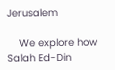Jerusalem

    We explore how Salah Ed-Din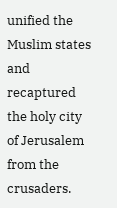unified the Muslim states and recaptured the holy city of Jerusalem from the crusaders.